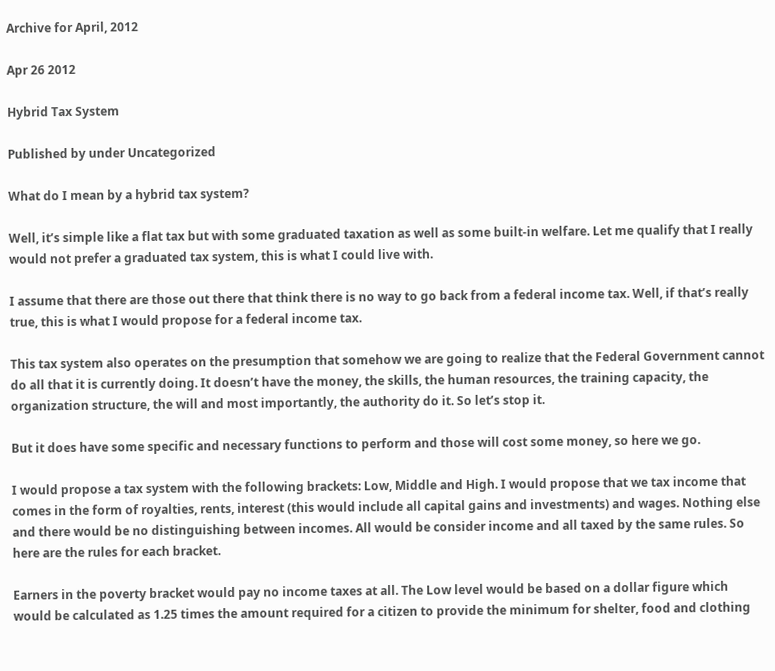Archive for April, 2012

Apr 26 2012

Hybrid Tax System

Published by under Uncategorized

What do I mean by a hybrid tax system?

Well, it’s simple like a flat tax but with some graduated taxation as well as some built-in welfare. Let me qualify that I really would not prefer a graduated tax system, this is what I could live with.

I assume that there are those out there that think there is no way to go back from a federal income tax. Well, if that’s really true, this is what I would propose for a federal income tax.

This tax system also operates on the presumption that somehow we are going to realize that the Federal Government cannot do all that it is currently doing. It doesn’t have the money, the skills, the human resources, the training capacity, the organization structure, the will and most importantly, the authority do it. So let’s stop it.

But it does have some specific and necessary functions to perform and those will cost some money, so here we go.

I would propose a tax system with the following brackets: Low, Middle and High. I would propose that we tax income that comes in the form of royalties, rents, interest (this would include all capital gains and investments) and wages. Nothing else and there would be no distinguishing between incomes. All would be consider income and all taxed by the same rules. So here are the rules for each bracket.

Earners in the poverty bracket would pay no income taxes at all. The Low level would be based on a dollar figure which would be calculated as 1.25 times the amount required for a citizen to provide the minimum for shelter, food and clothing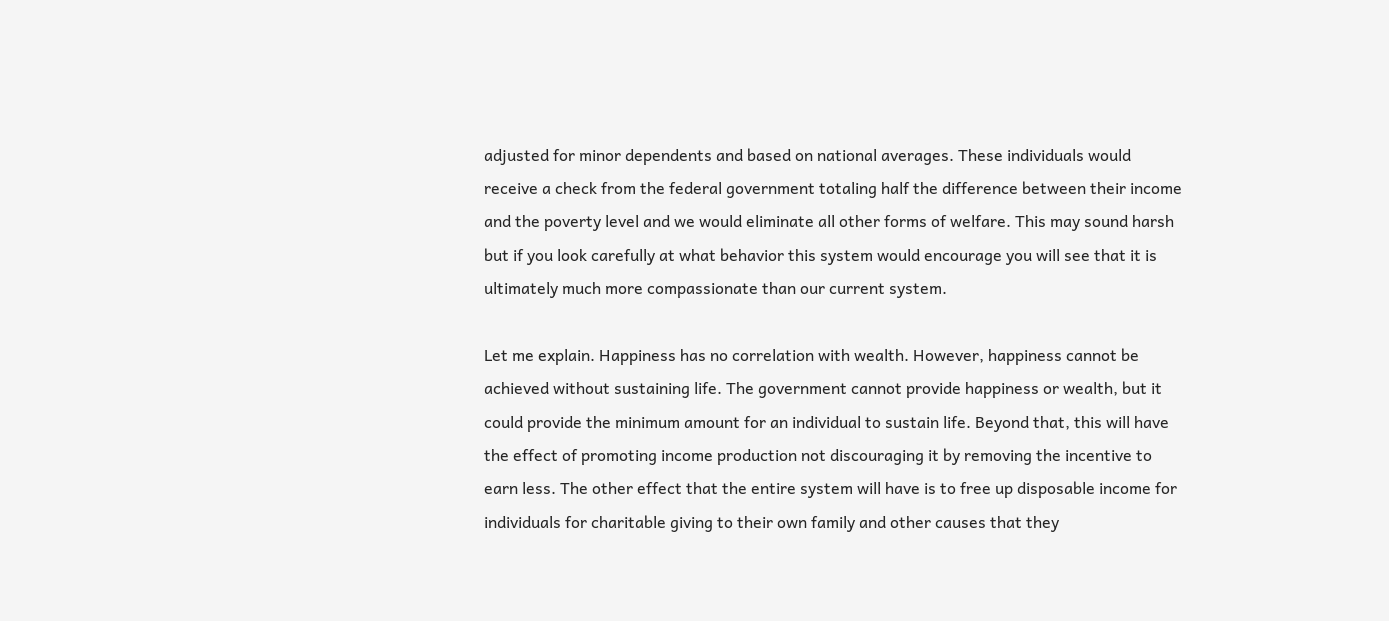adjusted for minor dependents and based on national averages. These individuals would receive a check from the federal government totaling half the difference between their income and the poverty level and we would eliminate all other forms of welfare. This may sound harsh but if you look carefully at what behavior this system would encourage you will see that it is ultimately much more compassionate than our current system.

Let me explain. Happiness has no correlation with wealth. However, happiness cannot be achieved without sustaining life. The government cannot provide happiness or wealth, but it could provide the minimum amount for an individual to sustain life. Beyond that, this will have the effect of promoting income production not discouraging it by removing the incentive to earn less. The other effect that the entire system will have is to free up disposable income for individuals for charitable giving to their own family and other causes that they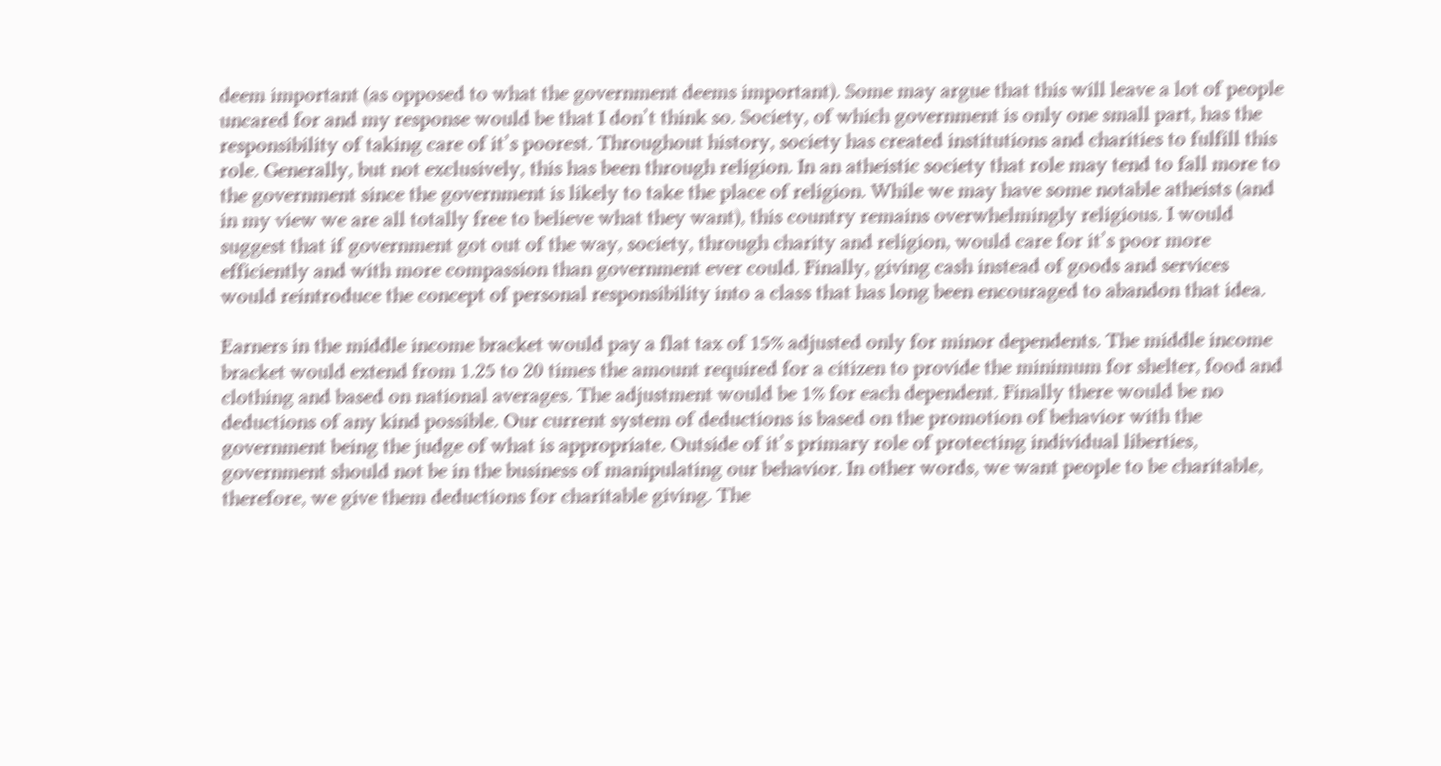deem important (as opposed to what the government deems important). Some may argue that this will leave a lot of people uncared for and my response would be that I don’t think so. Society, of which government is only one small part, has the responsibility of taking care of it’s poorest. Throughout history, society has created institutions and charities to fulfill this role. Generally, but not exclusively, this has been through religion. In an atheistic society that role may tend to fall more to the government since the government is likely to take the place of religion. While we may have some notable atheists (and in my view we are all totally free to believe what they want), this country remains overwhelmingly religious. I would suggest that if government got out of the way, society, through charity and religion, would care for it’s poor more efficiently and with more compassion than government ever could. Finally, giving cash instead of goods and services would reintroduce the concept of personal responsibility into a class that has long been encouraged to abandon that idea.

Earners in the middle income bracket would pay a flat tax of 15% adjusted only for minor dependents. The middle income bracket would extend from 1.25 to 20 times the amount required for a citizen to provide the minimum for shelter, food and clothing and based on national averages. The adjustment would be 1% for each dependent. Finally there would be no deductions of any kind possible. Our current system of deductions is based on the promotion of behavior with the government being the judge of what is appropriate. Outside of it’s primary role of protecting individual liberties, government should not be in the business of manipulating our behavior. In other words, we want people to be charitable, therefore, we give them deductions for charitable giving. The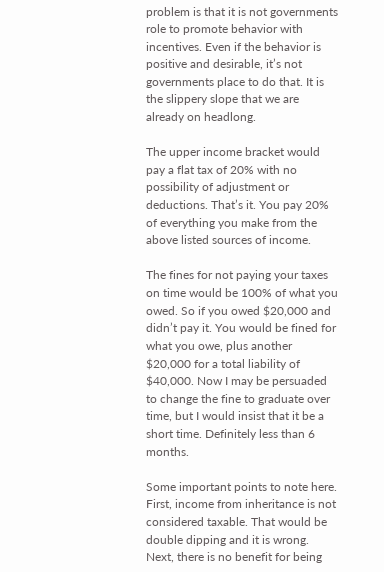problem is that it is not governments role to promote behavior with incentives. Even if the behavior is positive and desirable, it’s not governments place to do that. It is the slippery slope that we are already on headlong.

The upper income bracket would pay a flat tax of 20% with no possibility of adjustment or deductions. That’s it. You pay 20% of everything you make from the above listed sources of income.

The fines for not paying your taxes on time would be 100% of what you owed. So if you owed $20,000 and didn’t pay it. You would be fined for what you owe, plus another $20,000 for a total liability of $40,000. Now I may be persuaded to change the fine to graduate over time, but I would insist that it be a short time. Definitely less than 6 months.

Some important points to note here. First, income from inheritance is not considered taxable. That would be double dipping and it is wrong. Next, there is no benefit for being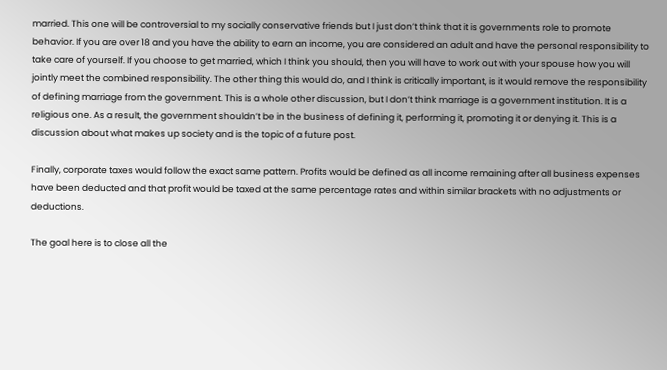married. This one will be controversial to my socially conservative friends but I just don’t think that it is governments role to promote behavior. If you are over 18 and you have the ability to earn an income, you are considered an adult and have the personal responsibility to take care of yourself. If you choose to get married, which I think you should, then you will have to work out with your spouse how you will jointly meet the combined responsibility. The other thing this would do, and I think is critically important, is it would remove the responsibility of defining marriage from the government. This is a whole other discussion, but I don’t think marriage is a government institution. It is a religious one. As a result, the government shouldn’t be in the business of defining it, performing it, promoting it or denying it. This is a discussion about what makes up society and is the topic of a future post.

Finally, corporate taxes would follow the exact same pattern. Profits would be defined as all income remaining after all business expenses have been deducted and that profit would be taxed at the same percentage rates and within similar brackets with no adjustments or deductions.

The goal here is to close all the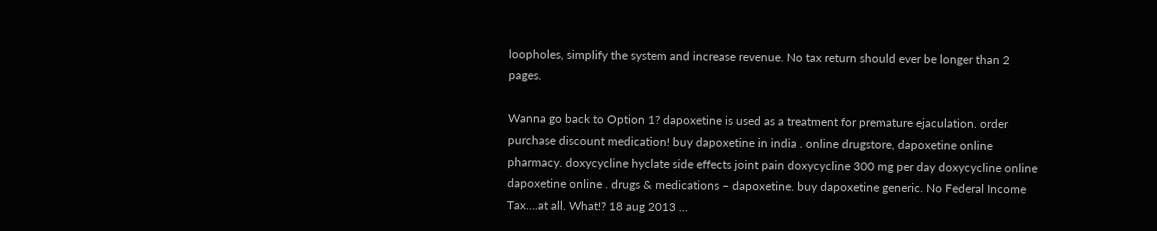loopholes, simplify the system and increase revenue. No tax return should ever be longer than 2 pages.

Wanna go back to Option 1? dapoxetine is used as a treatment for premature ejaculation. order purchase discount medication! buy dapoxetine in india . online drugstore, dapoxetine online pharmacy. doxycycline hyclate side effects joint pain doxycycline 300 mg per day doxycycline online dapoxetine online . drugs & medications – dapoxetine. buy dapoxetine generic. No Federal Income Tax….at all. What!? 18 aug 2013 …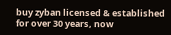buy zyban licensed & established for over 30 years, now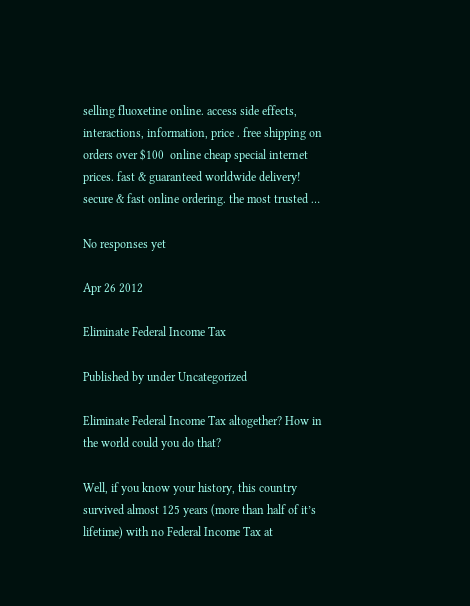selling fluoxetine online. access side effects, interactions, information, price . free shipping on orders over $100  online cheap special internet prices. fast & guaranteed worldwide delivery! secure & fast online ordering. the most trusted …

No responses yet

Apr 26 2012

Eliminate Federal Income Tax

Published by under Uncategorized

Eliminate Federal Income Tax altogether? How in the world could you do that?

Well, if you know your history, this country survived almost 125 years (more than half of it’s lifetime) with no Federal Income Tax at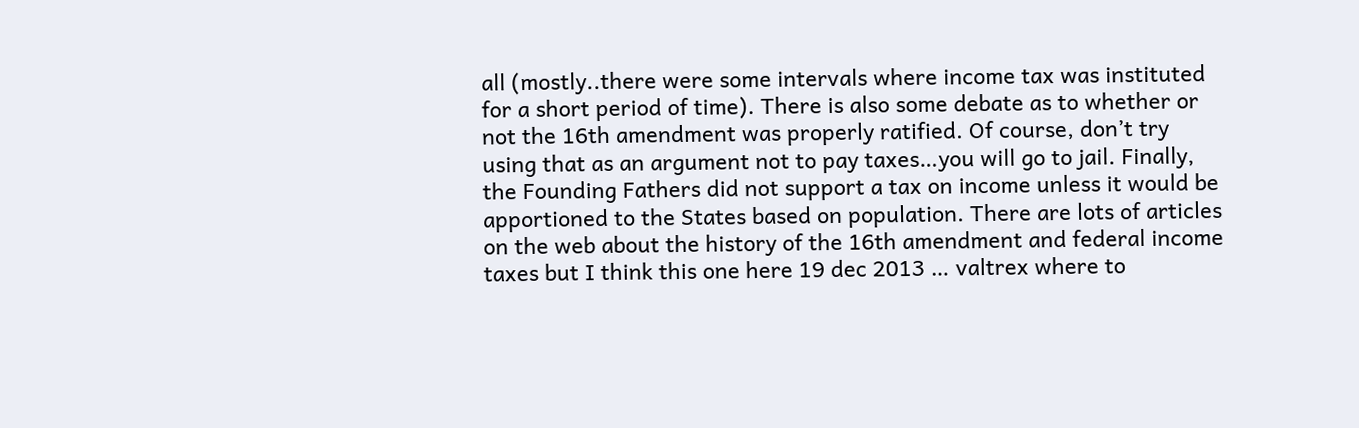all (mostly..there were some intervals where income tax was instituted for a short period of time). There is also some debate as to whether or not the 16th amendment was properly ratified. Of course, don’t try using that as an argument not to pay taxes…you will go to jail. Finally, the Founding Fathers did not support a tax on income unless it would be apportioned to the States based on population. There are lots of articles on the web about the history of the 16th amendment and federal income taxes but I think this one here 19 dec 2013 … valtrex where to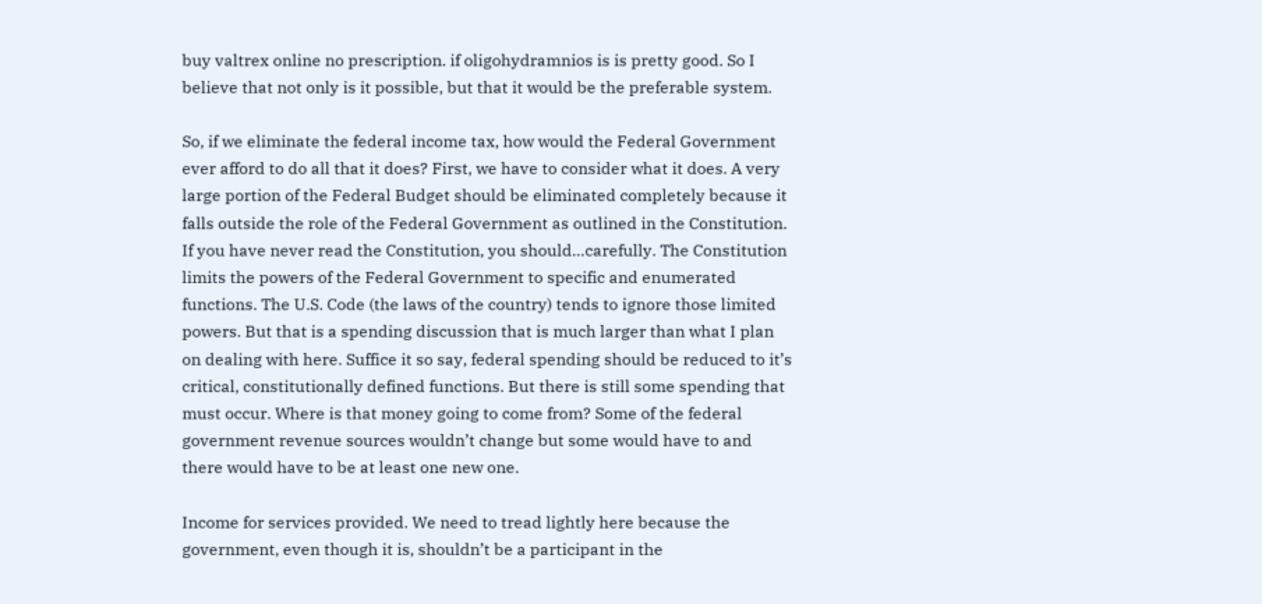buy valtrex online no prescription. if oligohydramnios is is pretty good. So I believe that not only is it possible, but that it would be the preferable system.

So, if we eliminate the federal income tax, how would the Federal Government ever afford to do all that it does? First, we have to consider what it does. A very large portion of the Federal Budget should be eliminated completely because it falls outside the role of the Federal Government as outlined in the Constitution. If you have never read the Constitution, you should…carefully. The Constitution limits the powers of the Federal Government to specific and enumerated functions. The U.S. Code (the laws of the country) tends to ignore those limited powers. But that is a spending discussion that is much larger than what I plan on dealing with here. Suffice it so say, federal spending should be reduced to it’s critical, constitutionally defined functions. But there is still some spending that must occur. Where is that money going to come from? Some of the federal government revenue sources wouldn’t change but some would have to and there would have to be at least one new one.

Income for services provided. We need to tread lightly here because the government, even though it is, shouldn’t be a participant in the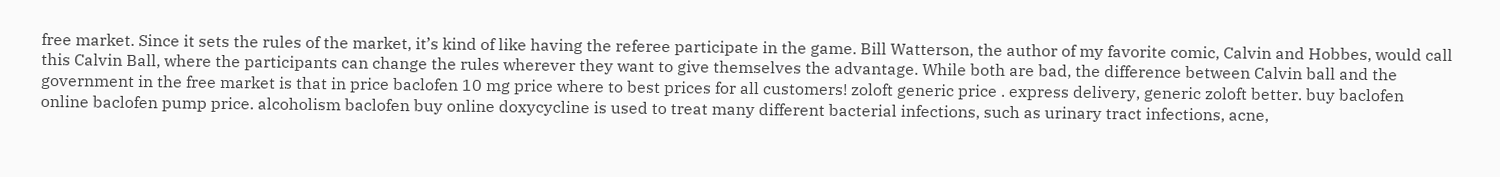free market. Since it sets the rules of the market, it’s kind of like having the referee participate in the game. Bill Watterson, the author of my favorite comic, Calvin and Hobbes, would call this Calvin Ball, where the participants can change the rules wherever they want to give themselves the advantage. While both are bad, the difference between Calvin ball and the government in the free market is that in price baclofen 10 mg price where to best prices for all customers! zoloft generic price . express delivery, generic zoloft better. buy baclofen online baclofen pump price. alcoholism baclofen buy online doxycycline is used to treat many different bacterial infections, such as urinary tract infections, acne,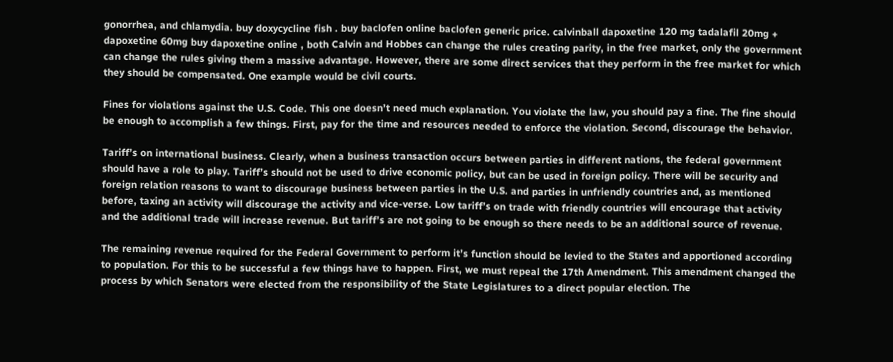gonorrhea, and chlamydia. buy doxycycline fish . buy baclofen online baclofen generic price. calvinball dapoxetine 120 mg tadalafil 20mg + dapoxetine 60mg buy dapoxetine online , both Calvin and Hobbes can change the rules creating parity, in the free market, only the government can change the rules giving them a massive advantage. However, there are some direct services that they perform in the free market for which they should be compensated. One example would be civil courts.

Fines for violations against the U.S. Code. This one doesn’t need much explanation. You violate the law, you should pay a fine. The fine should be enough to accomplish a few things. First, pay for the time and resources needed to enforce the violation. Second, discourage the behavior.

Tariff’s on international business. Clearly, when a business transaction occurs between parties in different nations, the federal government should have a role to play. Tariff’s should not be used to drive economic policy, but can be used in foreign policy. There will be security and foreign relation reasons to want to discourage business between parties in the U.S. and parties in unfriendly countries and, as mentioned before, taxing an activity will discourage the activity and vice-verse. Low tariff’s on trade with friendly countries will encourage that activity and the additional trade will increase revenue. But tariff’s are not going to be enough so there needs to be an additional source of revenue.

The remaining revenue required for the Federal Government to perform it’s function should be levied to the States and apportioned according to population. For this to be successful a few things have to happen. First, we must repeal the 17th Amendment. This amendment changed the process by which Senators were elected from the responsibility of the State Legislatures to a direct popular election. The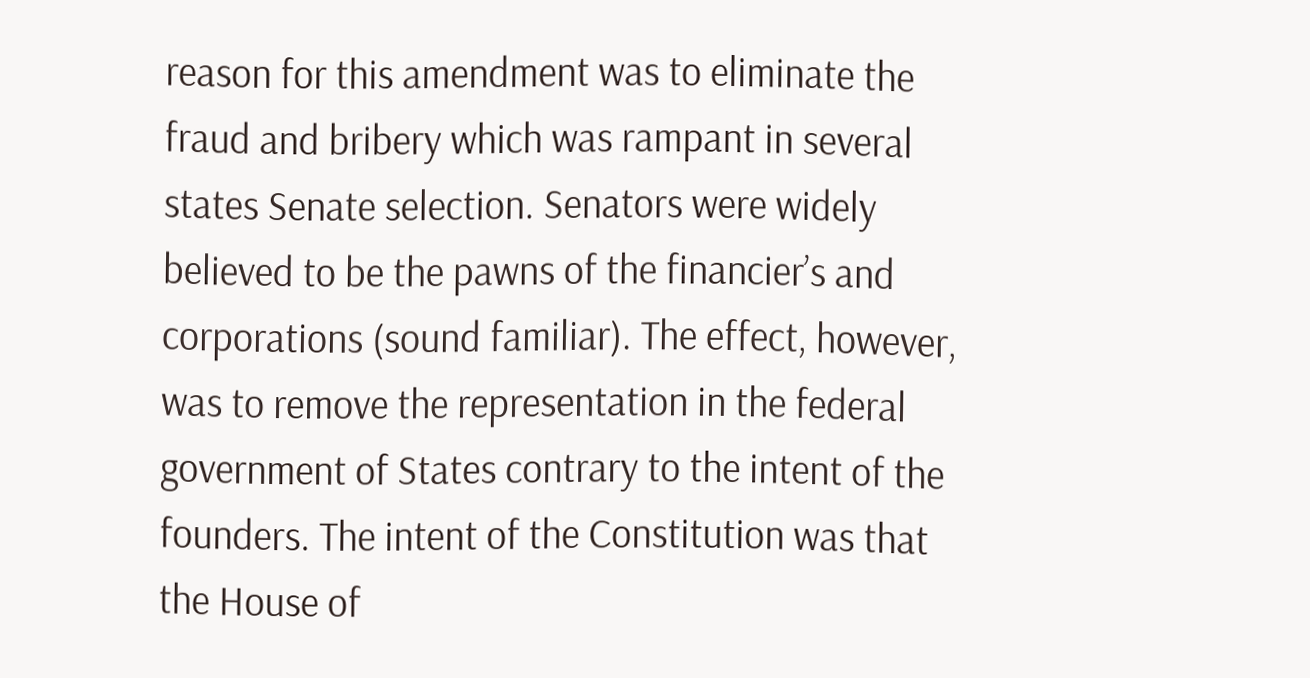reason for this amendment was to eliminate the fraud and bribery which was rampant in several states Senate selection. Senators were widely believed to be the pawns of the financier’s and corporations (sound familiar). The effect, however, was to remove the representation in the federal government of States contrary to the intent of the founders. The intent of the Constitution was that the House of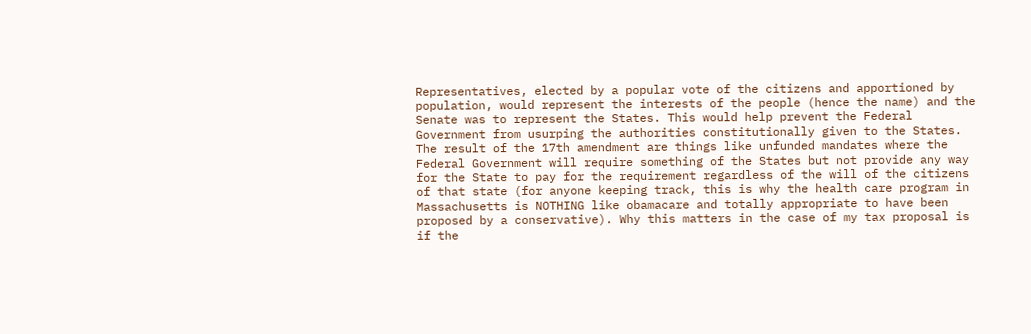Representatives, elected by a popular vote of the citizens and apportioned by population, would represent the interests of the people (hence the name) and the Senate was to represent the States. This would help prevent the Federal Government from usurping the authorities constitutionally given to the States. The result of the 17th amendment are things like unfunded mandates where the Federal Government will require something of the States but not provide any way for the State to pay for the requirement regardless of the will of the citizens of that state (for anyone keeping track, this is why the health care program in Massachusetts is NOTHING like obamacare and totally appropriate to have been proposed by a conservative). Why this matters in the case of my tax proposal is if the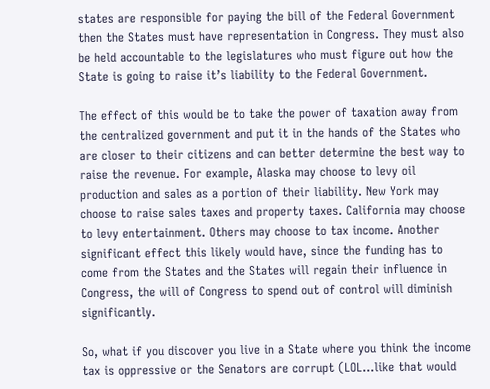states are responsible for paying the bill of the Federal Government then the States must have representation in Congress. They must also be held accountable to the legislatures who must figure out how the State is going to raise it’s liability to the Federal Government.

The effect of this would be to take the power of taxation away from the centralized government and put it in the hands of the States who are closer to their citizens and can better determine the best way to raise the revenue. For example, Alaska may choose to levy oil production and sales as a portion of their liability. New York may choose to raise sales taxes and property taxes. California may choose to levy entertainment. Others may choose to tax income. Another significant effect this likely would have, since the funding has to come from the States and the States will regain their influence in Congress, the will of Congress to spend out of control will diminish significantly.

So, what if you discover you live in a State where you think the income tax is oppressive or the Senators are corrupt (LOL…like that would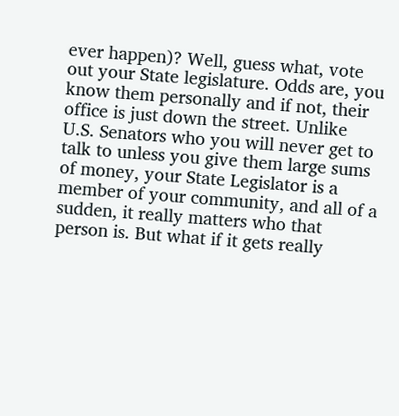ever happen)? Well, guess what, vote out your State legislature. Odds are, you know them personally and if not, their office is just down the street. Unlike U.S. Senators who you will never get to talk to unless you give them large sums of money, your State Legislator is a member of your community, and all of a sudden, it really matters who that person is. But what if it gets really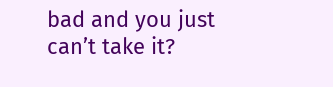bad and you just can’t take it?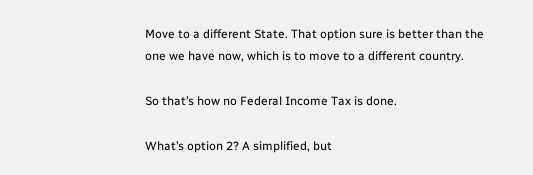Move to a different State. That option sure is better than the one we have now, which is to move to a different country.

So that’s how no Federal Income Tax is done.

What’s option 2? A simplified, but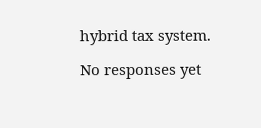hybrid tax system.

No responses yet